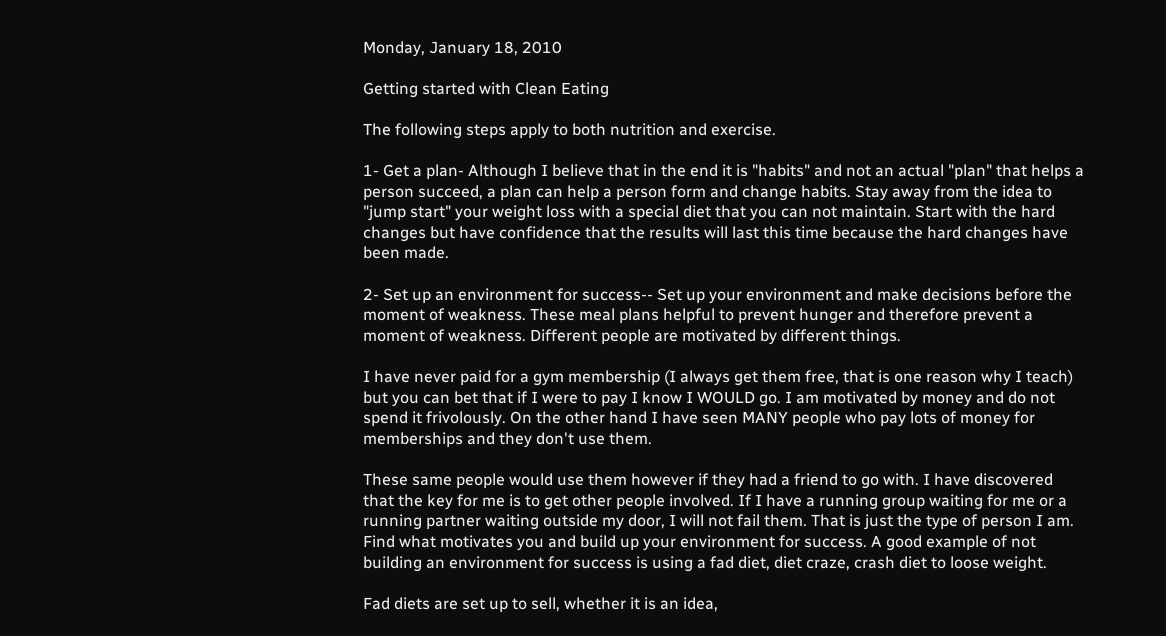Monday, January 18, 2010

Getting started with Clean Eating

The following steps apply to both nutrition and exercise.

1- Get a plan- Although I believe that in the end it is "habits" and not an actual "plan" that helps a person succeed, a plan can help a person form and change habits. Stay away from the idea to "jump start" your weight loss with a special diet that you can not maintain. Start with the hard changes but have confidence that the results will last this time because the hard changes have been made.

2- Set up an environment for success-- Set up your environment and make decisions before the moment of weakness. These meal plans helpful to prevent hunger and therefore prevent a moment of weakness. Different people are motivated by different things.

I have never paid for a gym membership (I always get them free, that is one reason why I teach) but you can bet that if I were to pay I know I WOULD go. I am motivated by money and do not spend it frivolously. On the other hand I have seen MANY people who pay lots of money for memberships and they don't use them.

These same people would use them however if they had a friend to go with. I have discovered that the key for me is to get other people involved. If I have a running group waiting for me or a running partner waiting outside my door, I will not fail them. That is just the type of person I am. Find what motivates you and build up your environment for success. A good example of not building an environment for success is using a fad diet, diet craze, crash diet to loose weight.

Fad diets are set up to sell, whether it is an idea,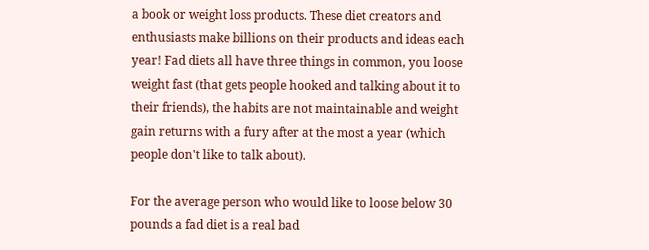a book or weight loss products. These diet creators and enthusiasts make billions on their products and ideas each year! Fad diets all have three things in common, you loose weight fast (that gets people hooked and talking about it to their friends), the habits are not maintainable and weight gain returns with a fury after at the most a year (which people don't like to talk about).

For the average person who would like to loose below 30 pounds a fad diet is a real bad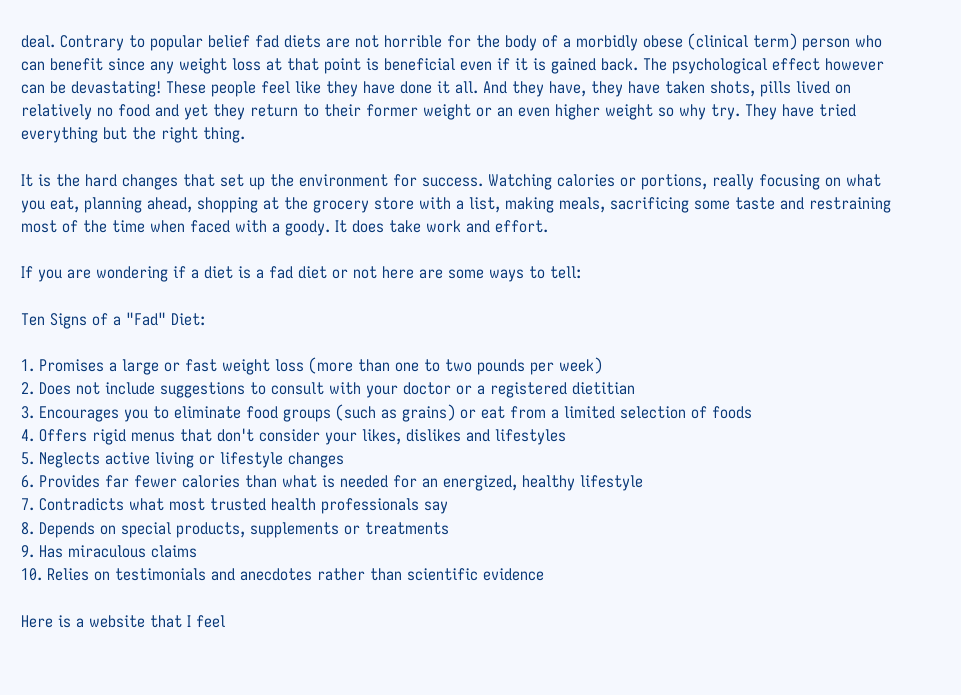deal. Contrary to popular belief fad diets are not horrible for the body of a morbidly obese (clinical term) person who can benefit since any weight loss at that point is beneficial even if it is gained back. The psychological effect however can be devastating! These people feel like they have done it all. And they have, they have taken shots, pills lived on relatively no food and yet they return to their former weight or an even higher weight so why try. They have tried everything but the right thing.

It is the hard changes that set up the environment for success. Watching calories or portions, really focusing on what you eat, planning ahead, shopping at the grocery store with a list, making meals, sacrificing some taste and restraining most of the time when faced with a goody. It does take work and effort.

If you are wondering if a diet is a fad diet or not here are some ways to tell:

Ten Signs of a "Fad" Diet:

1. Promises a large or fast weight loss (more than one to two pounds per week)
2. Does not include suggestions to consult with your doctor or a registered dietitian
3. Encourages you to eliminate food groups (such as grains) or eat from a limited selection of foods
4. Offers rigid menus that don't consider your likes, dislikes and lifestyles
5. Neglects active living or lifestyle changes
6. Provides far fewer calories than what is needed for an energized, healthy lifestyle
7. Contradicts what most trusted health professionals say
8. Depends on special products, supplements or treatments
9. Has miraculous claims
10. Relies on testimonials and anecdotes rather than scientific evidence

Here is a website that I feel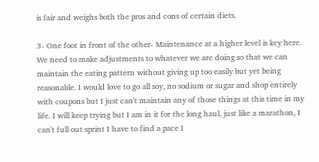is fair and weighs both the pros and cons of certain diets.

3- One foot in front of the other- Maintenance at a higher level is key here. We need to make adjustments to whatever we are doing so that we can maintain the eating pattern without giving up too easily but yet being reasonable. I would love to go all soy, no sodium or sugar and shop entirely with coupons but I just can't maintain any of those things at this time in my life. I will keep trying but I am in it for the long haul, just like a marathon, I can't full out sprint I have to find a pace I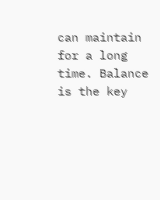can maintain for a long time. Balance is the key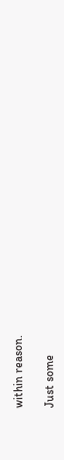within reason.

Just some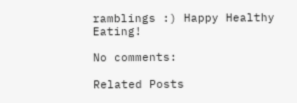ramblings :) Happy Healthy Eating!

No comments:

Related Posts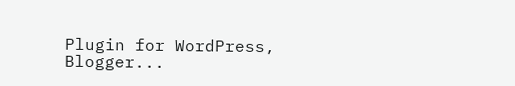Plugin for WordPress, Blogger...